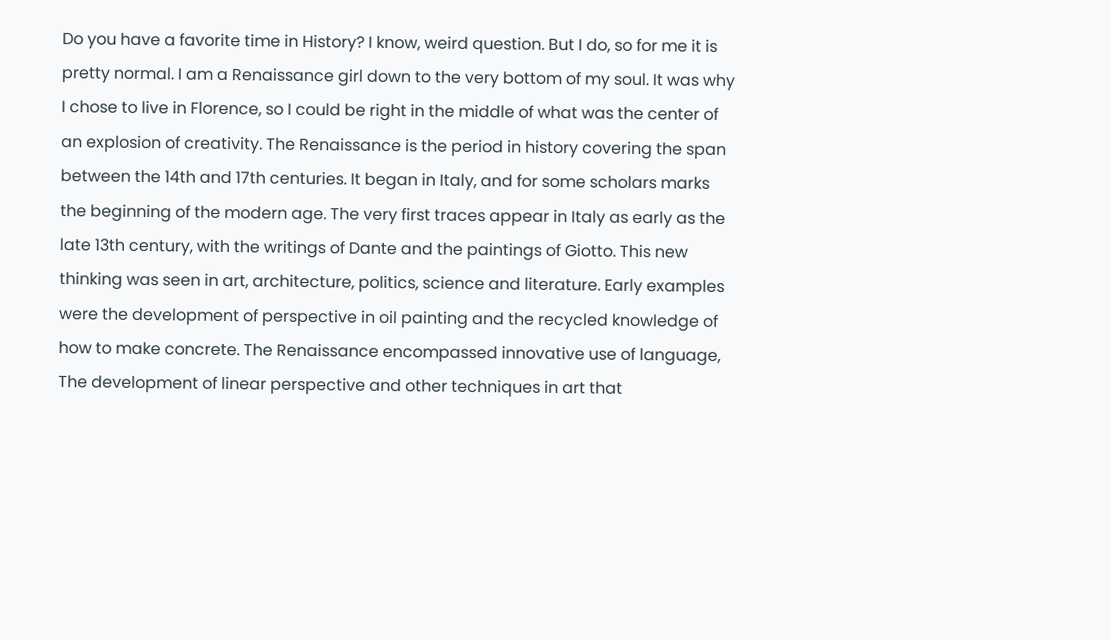Do you have a favorite time in History? I know, weird question. But I do, so for me it is pretty normal. I am a Renaissance girl down to the very bottom of my soul. It was why I chose to live in Florence, so I could be right in the middle of what was the center of an explosion of creativity. The Renaissance is the period in history covering the span between the 14th and 17th centuries. It began in Italy, and for some scholars marks the beginning of the modern age. The very first traces appear in Italy as early as the late 13th century, with the writings of Dante and the paintings of Giotto. This new thinking was seen in art, architecture, politics, science and literature. Early examples were the development of perspective in oil painting and the recycled knowledge of how to make concrete. The Renaissance encompassed innovative use of language, The development of linear perspective and other techniques in art that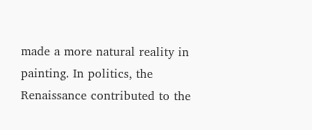made a more natural reality in painting. In politics, the Renaissance contributed to the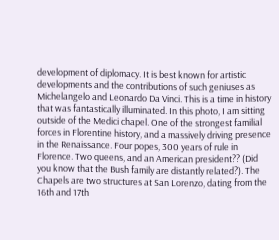development of diplomacy. It is best known for artistic developments and the contributions of such geniuses as Michelangelo and Leonardo Da Vinci. This is a time in history that was fantastically illuminated. In this photo, I am sitting outside of the Medici chapel. One of the strongest familial forces in Florentine history, and a massively driving presence in the Renaissance. Four popes, 300 years of rule in Florence. Two queens, and an American president?? (Did you know that the Bush family are distantly related?). The Chapels are two structures at San Lorenzo, dating from the 16th and 17th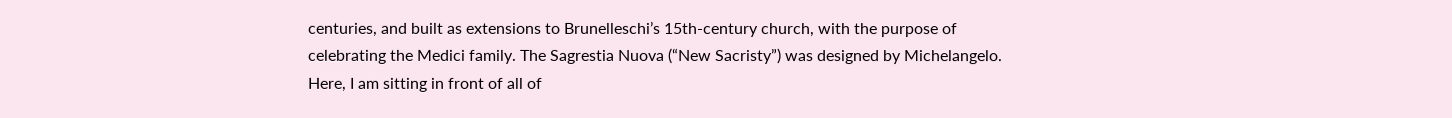centuries, and built as extensions to Brunelleschi’s 15th-century church, with the purpose of celebrating the Medici family. The Sagrestia Nuova (“New Sacristy”) was designed by Michelangelo. Here, I am sitting in front of all of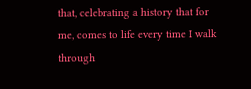that, celebrating a history that for me, comes to life every time I walk through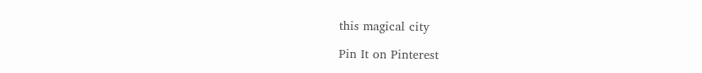this magical city

Pin It on Pinterest